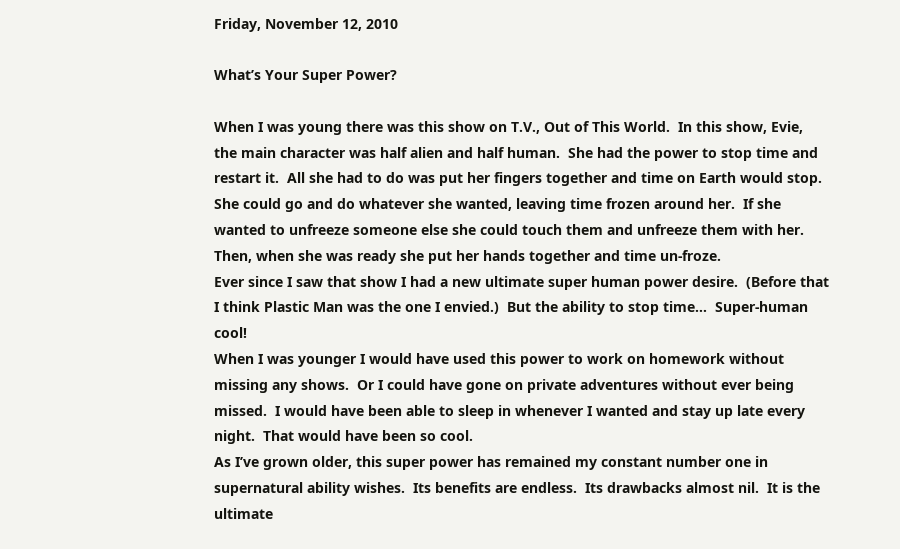Friday, November 12, 2010

What’s Your Super Power?

When I was young there was this show on T.V., Out of This World.  In this show, Evie, the main character was half alien and half human.  She had the power to stop time and restart it.  All she had to do was put her fingers together and time on Earth would stop.  She could go and do whatever she wanted, leaving time frozen around her.  If she wanted to unfreeze someone else she could touch them and unfreeze them with her.  Then, when she was ready she put her hands together and time un-froze.
Ever since I saw that show I had a new ultimate super human power desire.  (Before that I think Plastic Man was the one I envied.)  But the ability to stop time…  Super-human cool!
When I was younger I would have used this power to work on homework without missing any shows.  Or I could have gone on private adventures without ever being missed.  I would have been able to sleep in whenever I wanted and stay up late every night.  That would have been so cool.
As I’ve grown older, this super power has remained my constant number one in supernatural ability wishes.  Its benefits are endless.  Its drawbacks almost nil.  It is the ultimate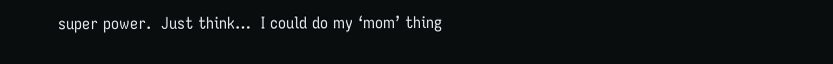super power.  Just think…  I could do my ‘mom’ thing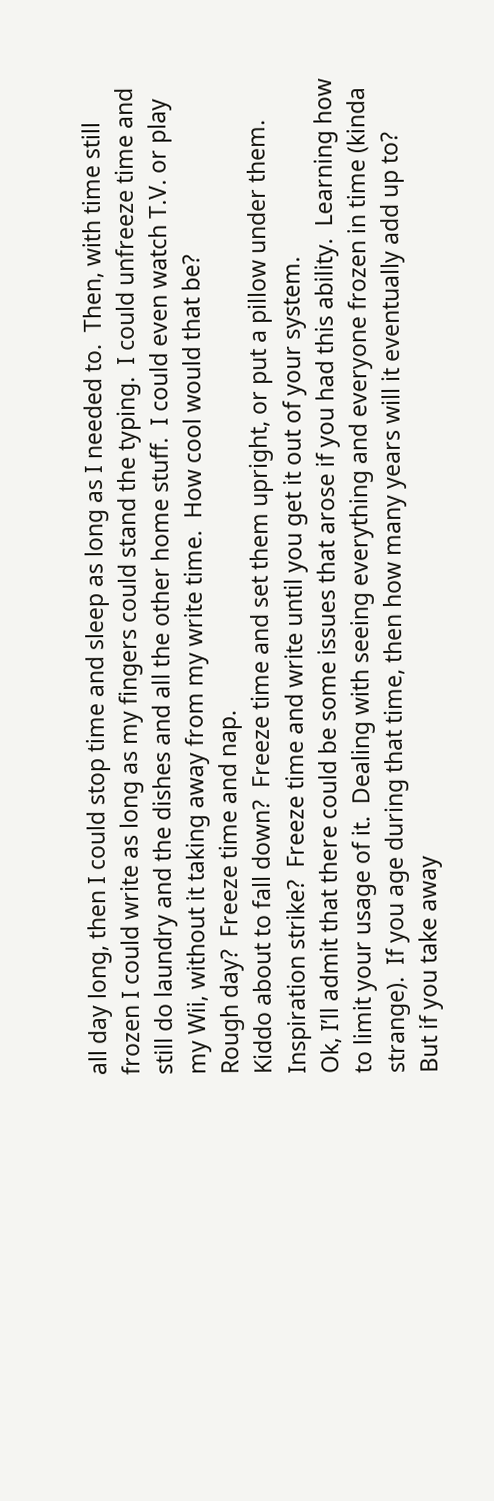all day long, then I could stop time and sleep as long as I needed to.  Then, with time still frozen I could write as long as my fingers could stand the typing.  I could unfreeze time and still do laundry and the dishes and all the other home stuff.  I could even watch T.V. or play my Wii, without it taking away from my write time.  How cool would that be?
Rough day?  Freeze time and nap.
Kiddo about to fall down?  Freeze time and set them upright, or put a pillow under them.
Inspiration strike?  Freeze time and write until you get it out of your system.
Ok, I’ll admit that there could be some issues that arose if you had this ability.  Learning how to limit your usage of it.  Dealing with seeing everything and everyone frozen in time (kinda strange).  If you age during that time, then how many years will it eventually add up to?
But if you take away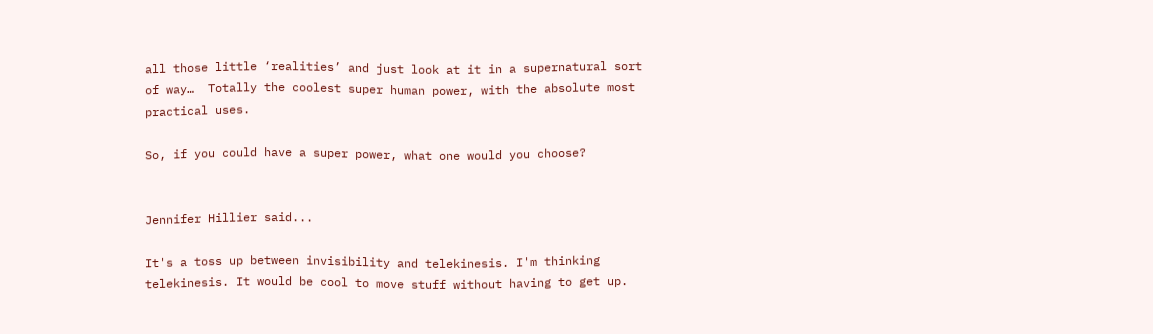all those little ‘realities’ and just look at it in a supernatural sort of way…  Totally the coolest super human power, with the absolute most practical uses.

So, if you could have a super power, what one would you choose?


Jennifer Hillier said...

It's a toss up between invisibility and telekinesis. I'm thinking telekinesis. It would be cool to move stuff without having to get up.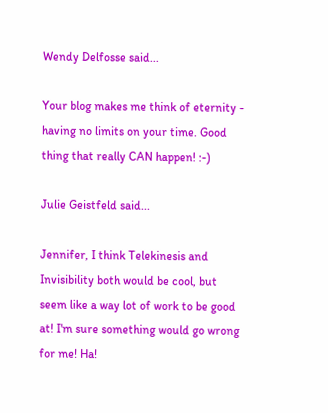Wendy Delfosse said...

Your blog makes me think of eternity - having no limits on your time. Good thing that really CAN happen! :-)

Julie Geistfeld said...

Jennifer, I think Telekinesis and Invisibility both would be cool, but seem like a way lot of work to be good at! I'm sure something would go wrong for me! Ha!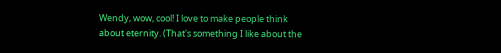Wendy, wow, cool! I love to make people think about eternity. (That's something I like about the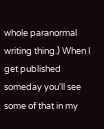whole paranormal writing thing.) When I get published someday you'll see some of that in my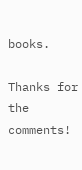books.

Thanks for the comments!